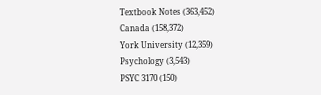Textbook Notes (363,452)
Canada (158,372)
York University (12,359)
Psychology (3,543)
PSYC 3170 (150)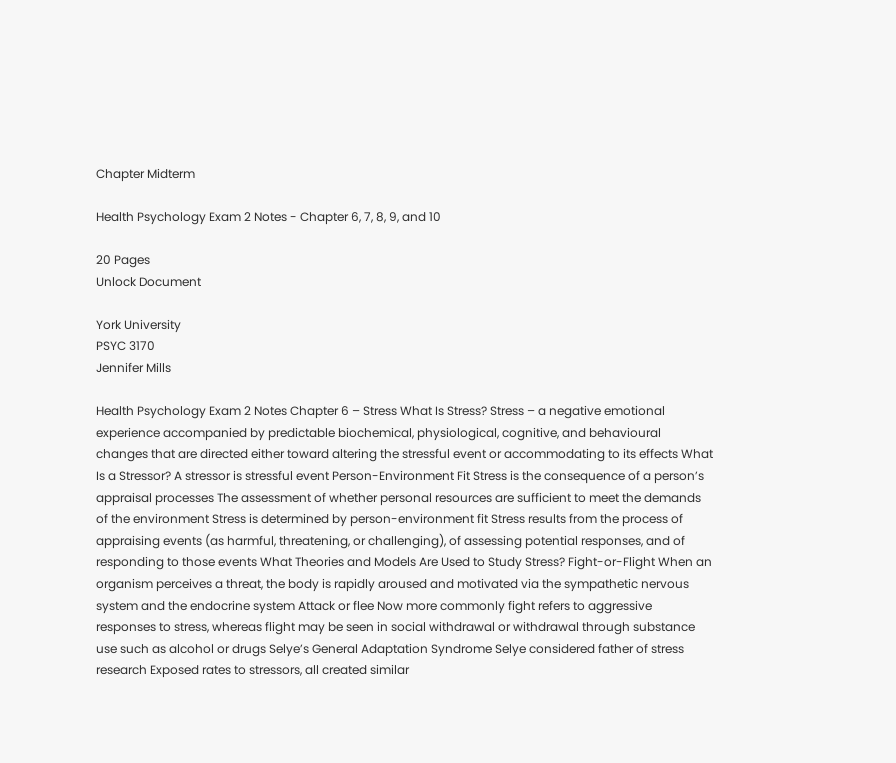Chapter Midterm

Health Psychology Exam 2 Notes - Chapter 6, 7, 8, 9, and 10

20 Pages
Unlock Document

York University
PSYC 3170
Jennifer Mills

Health Psychology Exam 2 Notes Chapter 6 – Stress What Is Stress? Stress – a negative emotional experience accompanied by predictable biochemical, physiological, cognitive, and behavioural changes that are directed either toward altering the stressful event or accommodating to its effects What Is a Stressor? A stressor is stressful event Person-Environment Fit Stress is the consequence of a person’s appraisal processes The assessment of whether personal resources are sufficient to meet the demands of the environment Stress is determined by person-environment fit Stress results from the process of appraising events (as harmful, threatening, or challenging), of assessing potential responses, and of responding to those events What Theories and Models Are Used to Study Stress? Fight-or-Flight When an organism perceives a threat, the body is rapidly aroused and motivated via the sympathetic nervous system and the endocrine system Attack or flee Now more commonly fight refers to aggressive responses to stress, whereas flight may be seen in social withdrawal or withdrawal through substance use such as alcohol or drugs Selye’s General Adaptation Syndrome Selye considered father of stress research Exposed rates to stressors, all created similar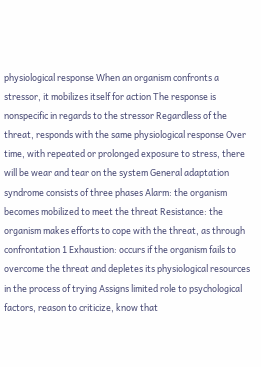physiological response When an organism confronts a stressor, it mobilizes itself for action The response is nonspecific in regards to the stressor Regardless of the threat, responds with the same physiological response Over time, with repeated or prolonged exposure to stress, there will be wear and tear on the system General adaptation syndrome consists of three phases Alarm: the organism becomes mobilized to meet the threat Resistance: the organism makes efforts to cope with the threat, as through confrontation 1 Exhaustion: occurs if the organism fails to overcome the threat and depletes its physiological resources in the process of trying Assigns limited role to psychological factors, reason to criticize, know that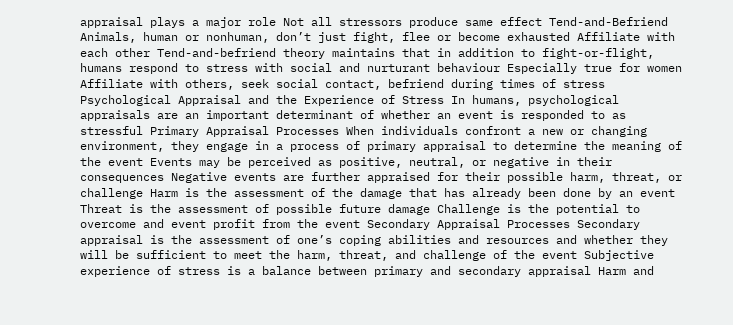appraisal plays a major role Not all stressors produce same effect Tend-and-Befriend Animals, human or nonhuman, don’t just fight, flee or become exhausted Affiliate with each other Tend-and-befriend theory maintains that in addition to fight-or-flight, humans respond to stress with social and nurturant behaviour Especially true for women Affiliate with others, seek social contact, befriend during times of stress Psychological Appraisal and the Experience of Stress In humans, psychological appraisals are an important determinant of whether an event is responded to as stressful Primary Appraisal Processes When individuals confront a new or changing environment, they engage in a process of primary appraisal to determine the meaning of the event Events may be perceived as positive, neutral, or negative in their consequences Negative events are further appraised for their possible harm, threat, or challenge Harm is the assessment of the damage that has already been done by an event Threat is the assessment of possible future damage Challenge is the potential to overcome and event profit from the event Secondary Appraisal Processes Secondary appraisal is the assessment of one’s coping abilities and resources and whether they will be sufficient to meet the harm, threat, and challenge of the event Subjective experience of stress is a balance between primary and secondary appraisal Harm and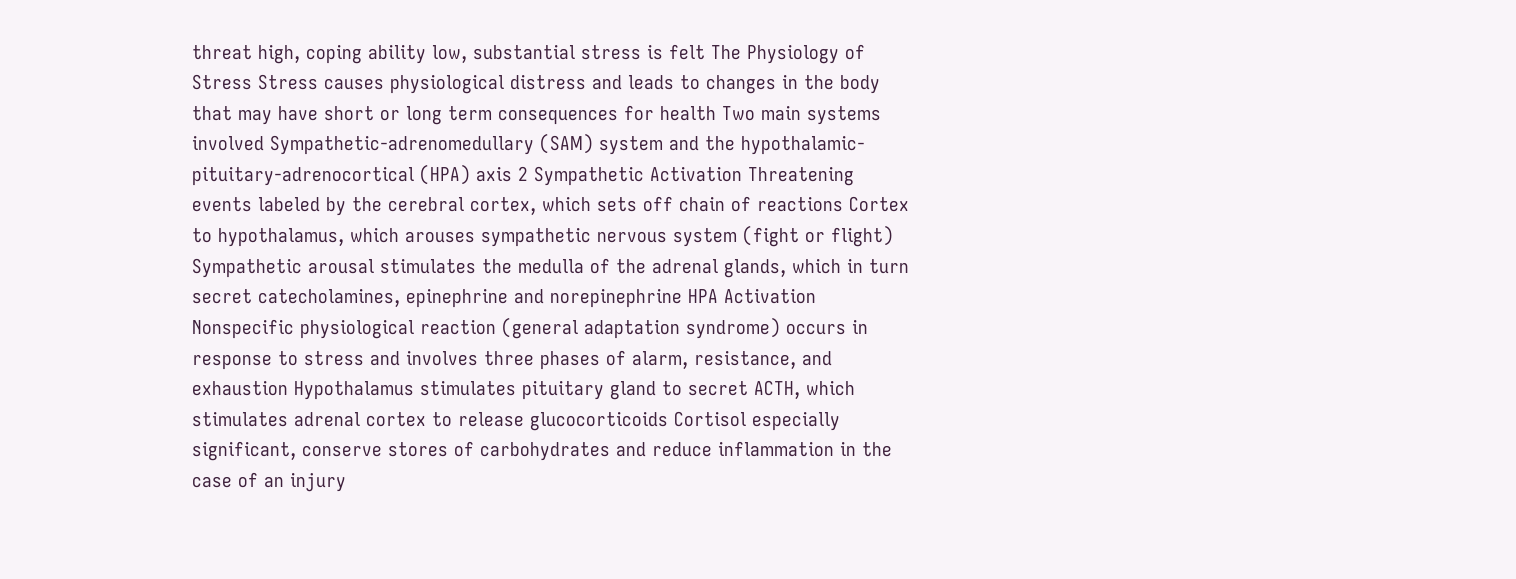threat high, coping ability low, substantial stress is felt The Physiology of Stress Stress causes physiological distress and leads to changes in the body that may have short or long term consequences for health Two main systems involved Sympathetic-adrenomedullary (SAM) system and the hypothalamic- pituitary-adrenocortical (HPA) axis 2 Sympathetic Activation Threatening events labeled by the cerebral cortex, which sets off chain of reactions Cortex to hypothalamus, which arouses sympathetic nervous system (fight or flight) Sympathetic arousal stimulates the medulla of the adrenal glands, which in turn secret catecholamines, epinephrine and norepinephrine HPA Activation Nonspecific physiological reaction (general adaptation syndrome) occurs in response to stress and involves three phases of alarm, resistance, and exhaustion Hypothalamus stimulates pituitary gland to secret ACTH, which stimulates adrenal cortex to release glucocorticoids Cortisol especially significant, conserve stores of carbohydrates and reduce inflammation in the case of an injury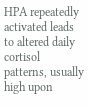HPA repeatedly activated leads to altered daily cortisol patterns, usually high upon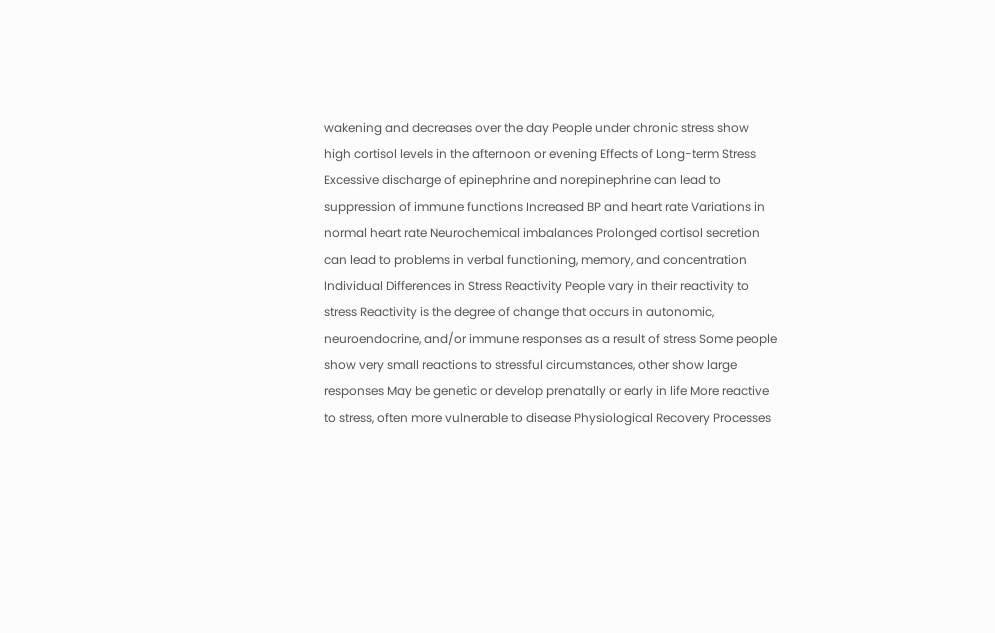wakening and decreases over the day People under chronic stress show high cortisol levels in the afternoon or evening Effects of Long-term Stress Excessive discharge of epinephrine and norepinephrine can lead to suppression of immune functions Increased BP and heart rate Variations in normal heart rate Neurochemical imbalances Prolonged cortisol secretion can lead to problems in verbal functioning, memory, and concentration Individual Differences in Stress Reactivity People vary in their reactivity to stress Reactivity is the degree of change that occurs in autonomic, neuroendocrine, and/or immune responses as a result of stress Some people show very small reactions to stressful circumstances, other show large responses May be genetic or develop prenatally or early in life More reactive to stress, often more vulnerable to disease Physiological Recovery Processes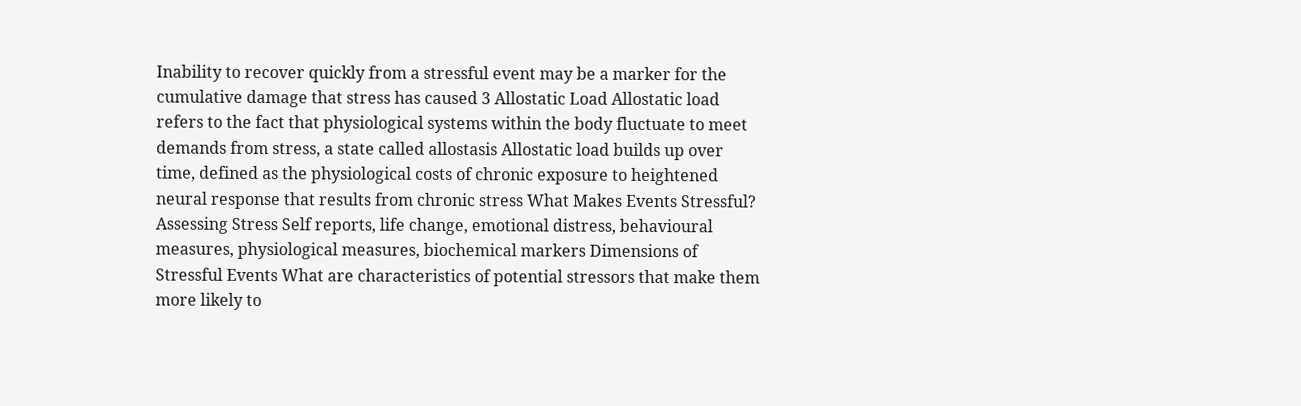Inability to recover quickly from a stressful event may be a marker for the cumulative damage that stress has caused 3 Allostatic Load Allostatic load refers to the fact that physiological systems within the body fluctuate to meet demands from stress, a state called allostasis Allostatic load builds up over time, defined as the physiological costs of chronic exposure to heightened neural response that results from chronic stress What Makes Events Stressful? Assessing Stress Self reports, life change, emotional distress, behavioural measures, physiological measures, biochemical markers Dimensions of Stressful Events What are characteristics of potential stressors that make them more likely to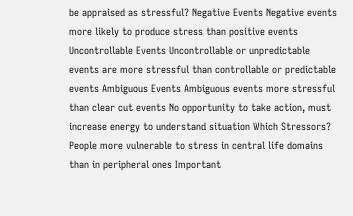be appraised as stressful? Negative Events Negative events more likely to produce stress than positive events Uncontrollable Events Uncontrollable or unpredictable events are more stressful than controllable or predictable events Ambiguous Events Ambiguous events more stressful than clear cut events No opportunity to take action, must increase energy to understand situation Which Stressors? People more vulnerable to stress in central life domains than in peripheral ones Important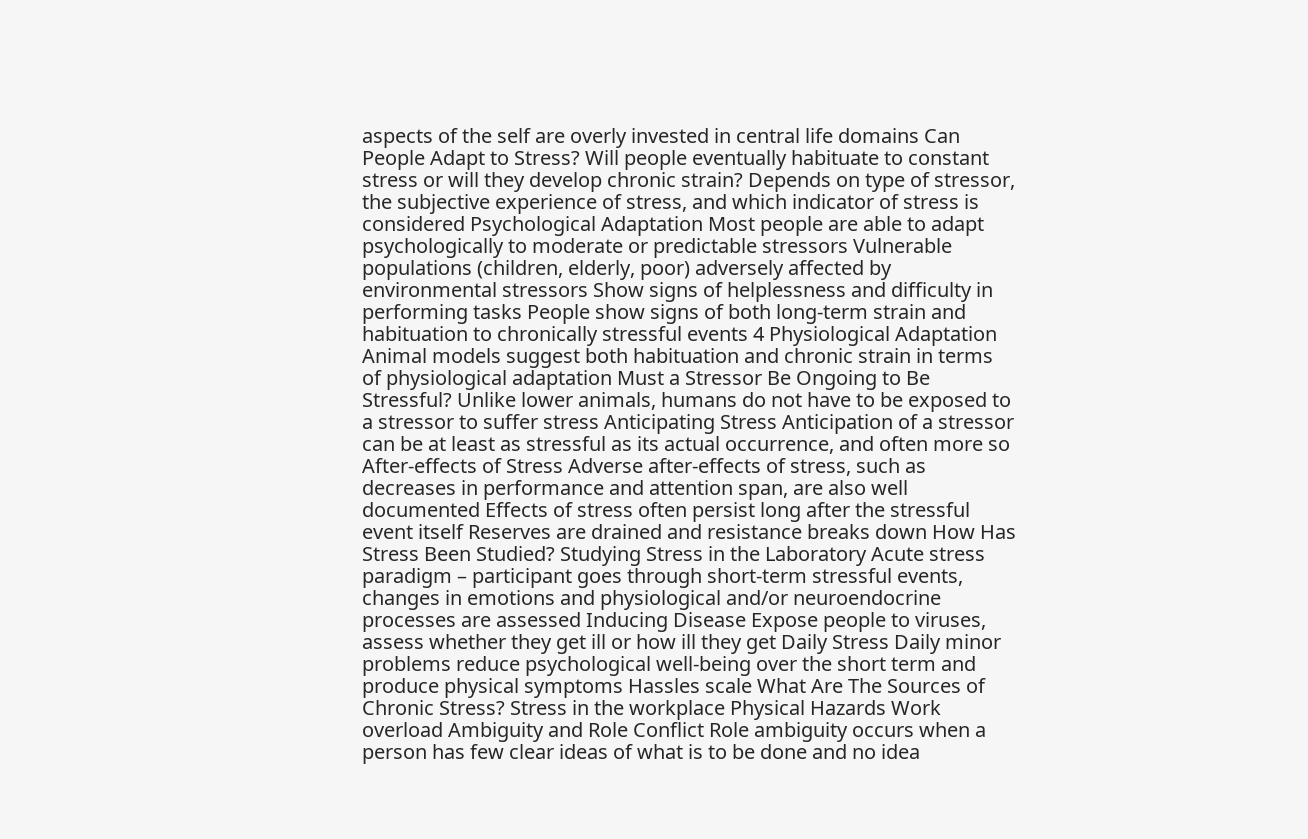aspects of the self are overly invested in central life domains Can People Adapt to Stress? Will people eventually habituate to constant stress or will they develop chronic strain? Depends on type of stressor, the subjective experience of stress, and which indicator of stress is considered Psychological Adaptation Most people are able to adapt psychologically to moderate or predictable stressors Vulnerable populations (children, elderly, poor) adversely affected by environmental stressors Show signs of helplessness and difficulty in performing tasks People show signs of both long-term strain and habituation to chronically stressful events 4 Physiological Adaptation Animal models suggest both habituation and chronic strain in terms of physiological adaptation Must a Stressor Be Ongoing to Be Stressful? Unlike lower animals, humans do not have to be exposed to a stressor to suffer stress Anticipating Stress Anticipation of a stressor can be at least as stressful as its actual occurrence, and often more so After-effects of Stress Adverse after-effects of stress, such as decreases in performance and attention span, are also well documented Effects of stress often persist long after the stressful event itself Reserves are drained and resistance breaks down How Has Stress Been Studied? Studying Stress in the Laboratory Acute stress paradigm – participant goes through short-term stressful events, changes in emotions and physiological and/or neuroendocrine processes are assessed Inducing Disease Expose people to viruses, assess whether they get ill or how ill they get Daily Stress Daily minor problems reduce psychological well-being over the short term and produce physical symptoms Hassles scale What Are The Sources of Chronic Stress? Stress in the workplace Physical Hazards Work overload Ambiguity and Role Conflict Role ambiguity occurs when a person has few clear ideas of what is to be done and no idea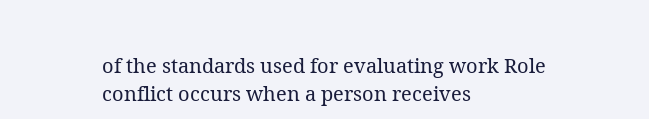of the standards used for evaluating work Role conflict occurs when a person receives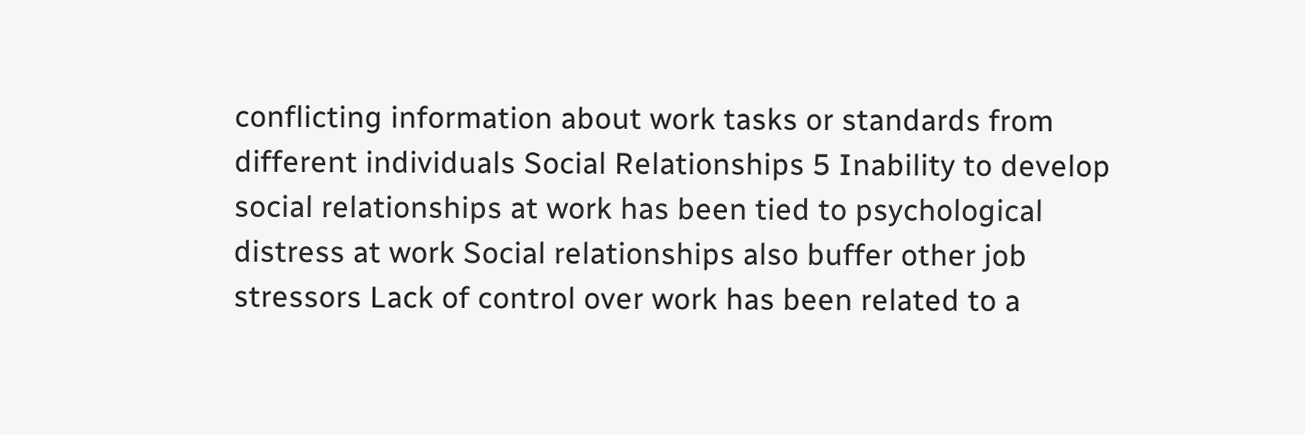conflicting information about work tasks or standards from different individuals Social Relationships 5 Inability to develop social relationships at work has been tied to psychological distress at work Social relationships also buffer other job stressors Lack of control over work has been related to a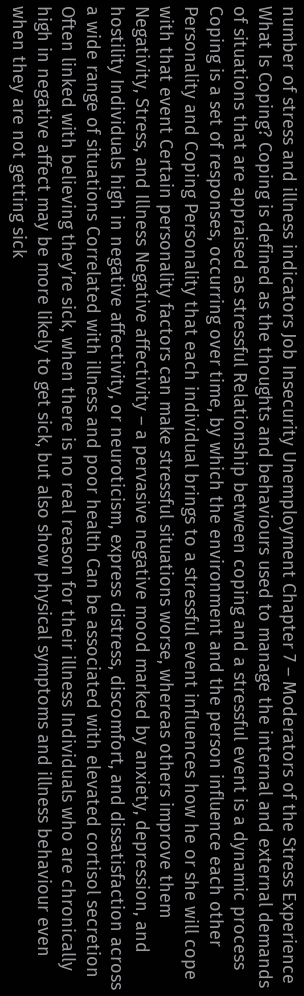number of stress and illness indicators Job Insecurity Unemployment Chapter 7 – Moderators of the Stress Experience What Is Coping? Coping is defined as the thoughts and behaviours used to manage the internal and external demands of situations that are appraised as stressful Relationship between coping and a stressful event is a dynamic process Coping is a set of responses, occurring over time, by which the environment and the person influence each other Personality and Coping Personality that each individual brings to a stressful event influences how he or she will cope with that event Certain personality factors can make stressful situations worse, whereas others improve them Negativity, Stress, and Illness Negative affectivity – a pervasive negative mood marked by anxiety, depression, and hostility Individuals high in negative affectivity, or neuroticism, express distress, discomfort, and dissatisfaction across a wide range of situations Correlated with illness and poor health Can be associated with elevated cortisol secretion Often linked with believing they’re sick, when there is no real reason for their illness Individuals who are chronically high in negative affect may be more likely to get sick, but also show physical symptoms and illness behaviour even when they are not getting sick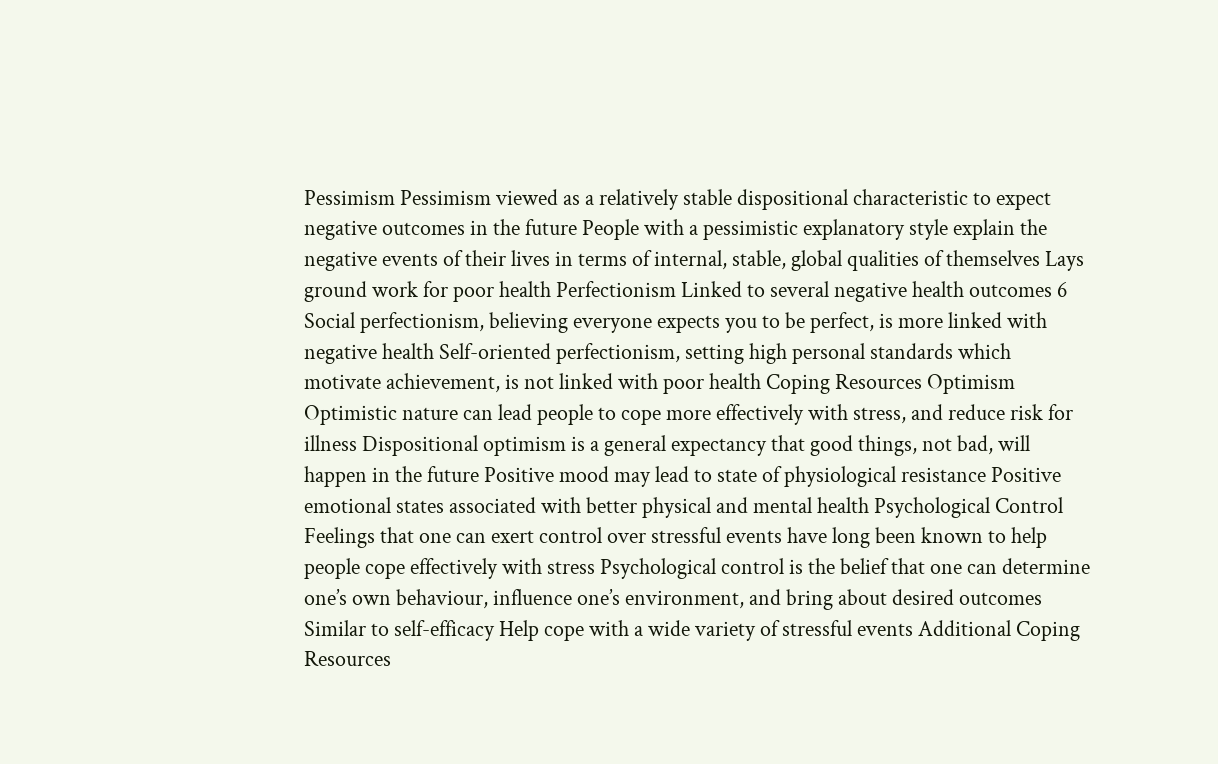Pessimism Pessimism viewed as a relatively stable dispositional characteristic to expect negative outcomes in the future People with a pessimistic explanatory style explain the negative events of their lives in terms of internal, stable, global qualities of themselves Lays ground work for poor health Perfectionism Linked to several negative health outcomes 6 Social perfectionism, believing everyone expects you to be perfect, is more linked with negative health Self-oriented perfectionism, setting high personal standards which motivate achievement, is not linked with poor health Coping Resources Optimism Optimistic nature can lead people to cope more effectively with stress, and reduce risk for illness Dispositional optimism is a general expectancy that good things, not bad, will happen in the future Positive mood may lead to state of physiological resistance Positive emotional states associated with better physical and mental health Psychological Control Feelings that one can exert control over stressful events have long been known to help people cope effectively with stress Psychological control is the belief that one can determine one’s own behaviour, influence one’s environment, and bring about desired outcomes Similar to self-efficacy Help cope with a wide variety of stressful events Additional Coping Resources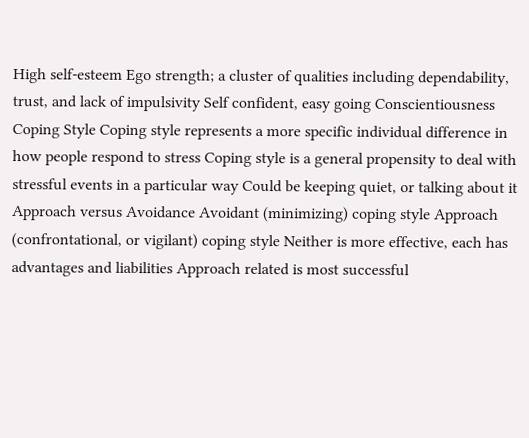High self-esteem Ego strength; a cluster of qualities including dependability, trust, and lack of impulsivity Self confident, easy going Conscientiousness Coping Style Coping style represents a more specific individual difference in how people respond to stress Coping style is a general propensity to deal with stressful events in a particular way Could be keeping quiet, or talking about it Approach versus Avoidance Avoidant (minimizing) coping style Approach (confrontational, or vigilant) coping style Neither is more effective, each has advantages and liabilities Approach related is most successful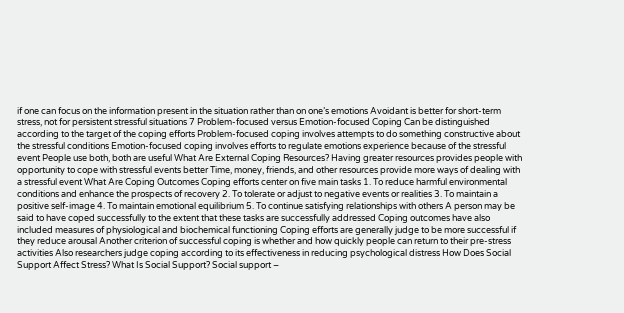if one can focus on the information present in the situation rather than on one’s emotions Avoidant is better for short-term stress, not for persistent stressful situations 7 Problem-focused versus Emotion-focused Coping Can be distinguished according to the target of the coping efforts Problem-focused coping involves attempts to do something constructive about the stressful conditions Emotion-focused coping involves efforts to regulate emotions experience because of the stressful event People use both, both are useful What Are External Coping Resources? Having greater resources provides people with opportunity to cope with stressful events better Time, money, friends, and other resources provide more ways of dealing with a stressful event What Are Coping Outcomes Coping efforts center on five main tasks 1. To reduce harmful environmental conditions and enhance the prospects of recovery 2. To tolerate or adjust to negative events or realities 3. To maintain a positive self-image 4. To maintain emotional equilibrium 5. To continue satisfying relationships with others A person may be said to have coped successfully to the extent that these tasks are successfully addressed Coping outcomes have also included measures of physiological and biochemical functioning Coping efforts are generally judge to be more successful if they reduce arousal Another criterion of successful coping is whether and how quickly people can return to their pre-stress activities Also researchers judge coping according to its effectiveness in reducing psychological distress How Does Social Support Affect Stress? What Is Social Support? Social support –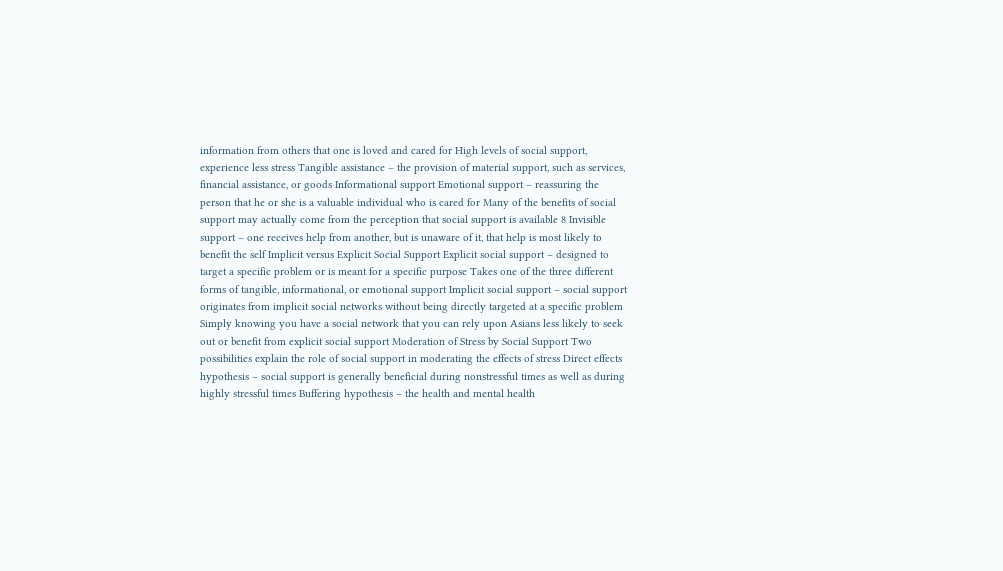information from others that one is loved and cared for High levels of social support, experience less stress Tangible assistance – the provision of material support, such as services, financial assistance, or goods Informational support Emotional support – reassuring the person that he or she is a valuable individual who is cared for Many of the benefits of social support may actually come from the perception that social support is available 8 Invisible support – one receives help from another, but is unaware of it, that help is most likely to benefit the self Implicit versus Explicit Social Support Explicit social support – designed to target a specific problem or is meant for a specific purpose Takes one of the three different forms of tangible, informational, or emotional support Implicit social support – social support originates from implicit social networks without being directly targeted at a specific problem Simply knowing you have a social network that you can rely upon Asians less likely to seek out or benefit from explicit social support Moderation of Stress by Social Support Two possibilities explain the role of social support in moderating the effects of stress Direct effects hypothesis – social support is generally beneficial during nonstressful times as well as during highly stressful times Buffering hypothesis – the health and mental health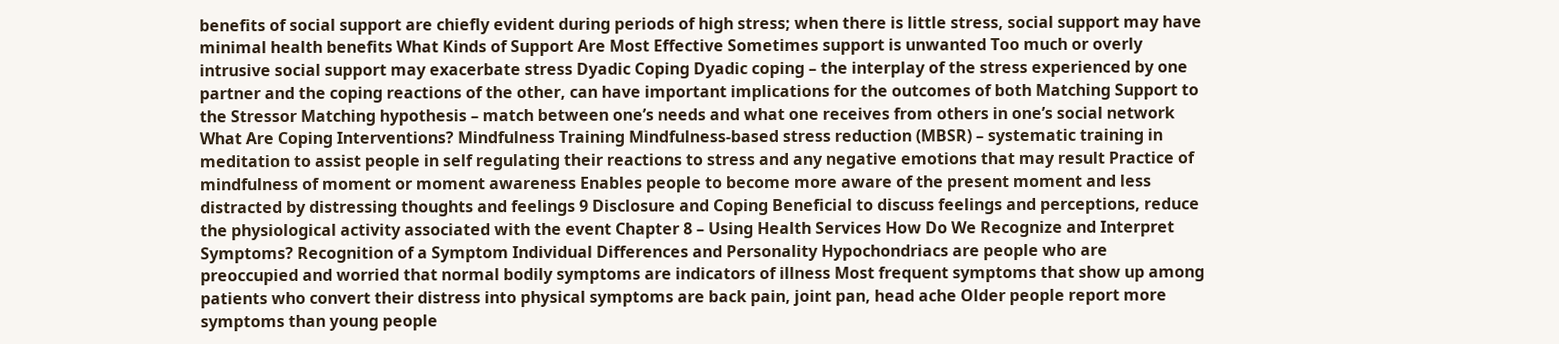benefits of social support are chiefly evident during periods of high stress; when there is little stress, social support may have minimal health benefits What Kinds of Support Are Most Effective Sometimes support is unwanted Too much or overly intrusive social support may exacerbate stress Dyadic Coping Dyadic coping – the interplay of the stress experienced by one partner and the coping reactions of the other, can have important implications for the outcomes of both Matching Support to the Stressor Matching hypothesis – match between one’s needs and what one receives from others in one’s social network What Are Coping Interventions? Mindfulness Training Mindfulness-based stress reduction (MBSR) – systematic training in meditation to assist people in self regulating their reactions to stress and any negative emotions that may result Practice of mindfulness of moment or moment awareness Enables people to become more aware of the present moment and less distracted by distressing thoughts and feelings 9 Disclosure and Coping Beneficial to discuss feelings and perceptions, reduce the physiological activity associated with the event Chapter 8 – Using Health Services How Do We Recognize and Interpret Symptoms? Recognition of a Symptom Individual Differences and Personality Hypochondriacs are people who are preoccupied and worried that normal bodily symptoms are indicators of illness Most frequent symptoms that show up among patients who convert their distress into physical symptoms are back pain, joint pan, head ache Older people report more symptoms than young people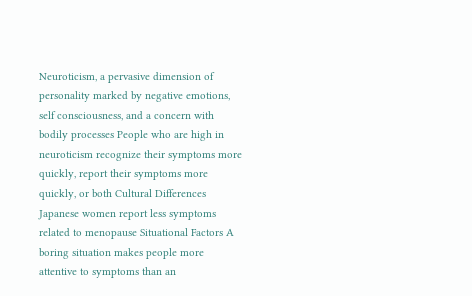Neuroticism, a pervasive dimension of personality marked by negative emotions, self consciousness, and a concern with bodily processes People who are high in neuroticism recognize their symptoms more quickly, report their symptoms more quickly, or both Cultural Differences Japanese women report less symptoms related to menopause Situational Factors A boring situation makes people more attentive to symptoms than an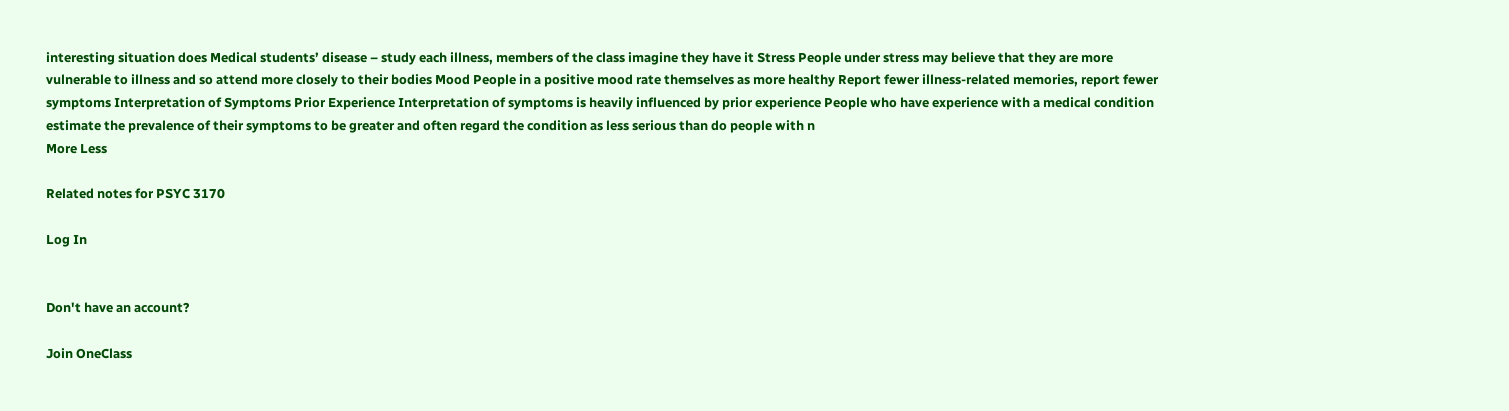interesting situation does Medical students’ disease – study each illness, members of the class imagine they have it Stress People under stress may believe that they are more vulnerable to illness and so attend more closely to their bodies Mood People in a positive mood rate themselves as more healthy Report fewer illness-related memories, report fewer symptoms Interpretation of Symptoms Prior Experience Interpretation of symptoms is heavily influenced by prior experience People who have experience with a medical condition estimate the prevalence of their symptoms to be greater and often regard the condition as less serious than do people with n
More Less

Related notes for PSYC 3170

Log In


Don't have an account?

Join OneClass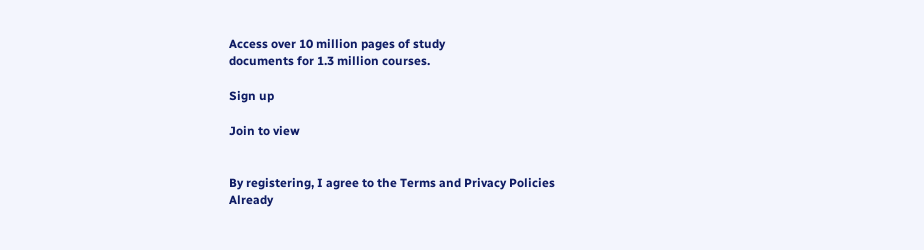Access over 10 million pages of study
documents for 1.3 million courses.

Sign up

Join to view


By registering, I agree to the Terms and Privacy Policies
Already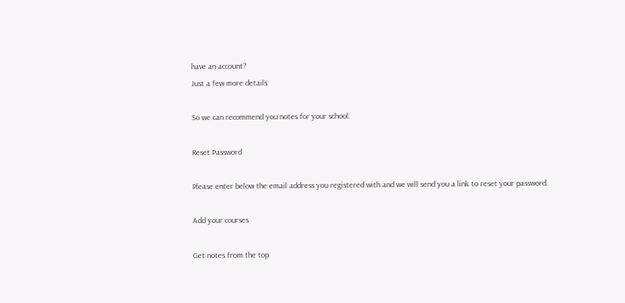have an account?
Just a few more details

So we can recommend you notes for your school.

Reset Password

Please enter below the email address you registered with and we will send you a link to reset your password.

Add your courses

Get notes from the top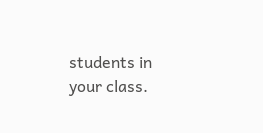students in your class.